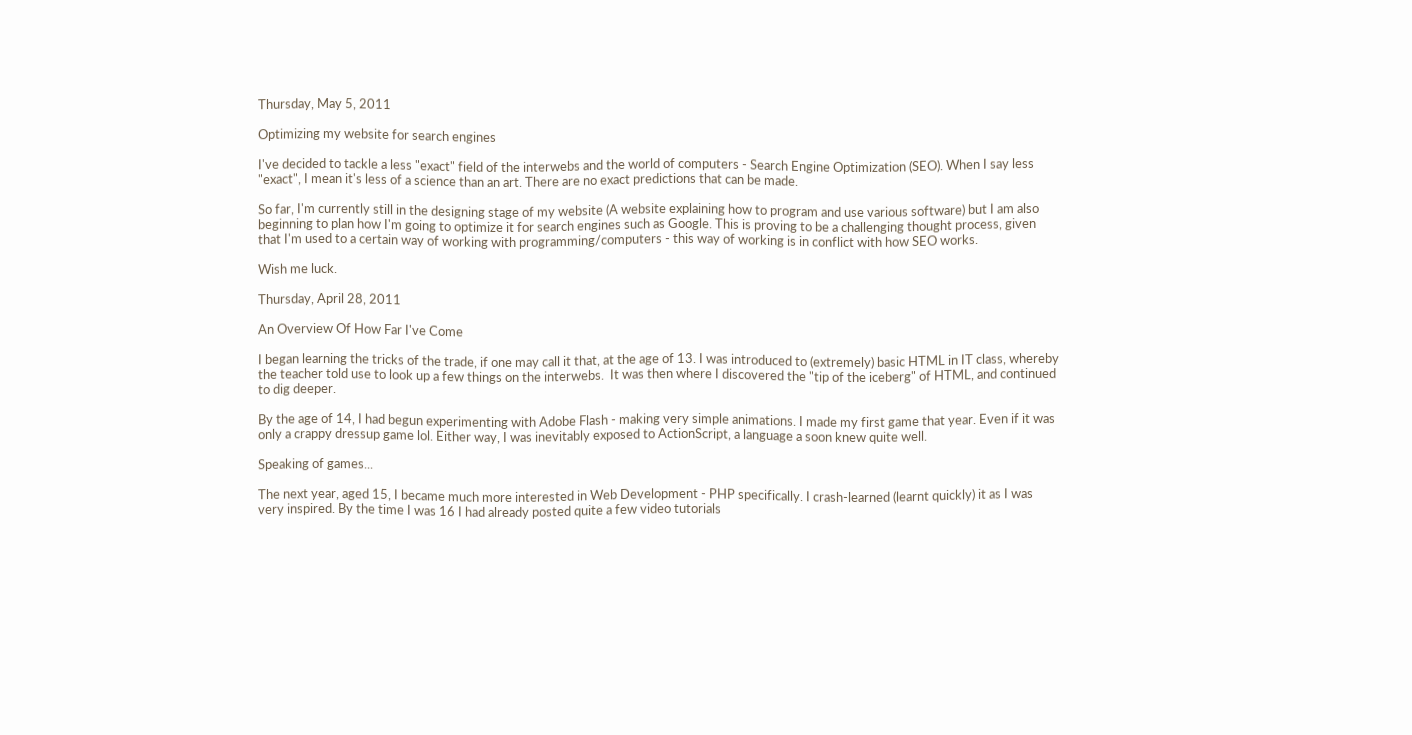Thursday, May 5, 2011

Optimizing my website for search engines

I've decided to tackle a less "exact" field of the interwebs and the world of computers - Search Engine Optimization (SEO). When I say less "exact", I mean it's less of a science than an art. There are no exact predictions that can be made.

So far, I'm currently still in the designing stage of my website (A website explaining how to program and use various software) but I am also beginning to plan how I'm going to optimize it for search engines such as Google. This is proving to be a challenging thought process, given that I'm used to a certain way of working with programming/computers - this way of working is in conflict with how SEO works.

Wish me luck.

Thursday, April 28, 2011

An Overview Of How Far I've Come

I began learning the tricks of the trade, if one may call it that, at the age of 13. I was introduced to (extremely) basic HTML in IT class, whereby the teacher told use to look up a few things on the interwebs.  It was then where I discovered the "tip of the iceberg" of HTML, and continued to dig deeper.

By the age of 14, I had begun experimenting with Adobe Flash - making very simple animations. I made my first game that year. Even if it was only a crappy dressup game lol. Either way, I was inevitably exposed to ActionScript, a language a soon knew quite well.

Speaking of games...

The next year, aged 15, I became much more interested in Web Development - PHP specifically. I crash-learned (learnt quickly) it as I was very inspired. By the time I was 16 I had already posted quite a few video tutorials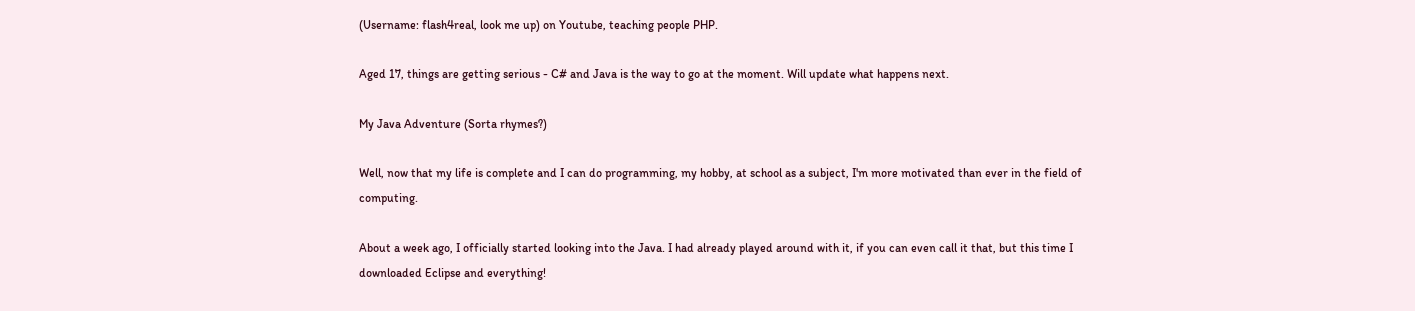(Username: flash4real, look me up) on Youtube, teaching people PHP.

Aged 17, things are getting serious - C# and Java is the way to go at the moment. Will update what happens next.

My Java Adventure (Sorta rhymes?)

Well, now that my life is complete and I can do programming, my hobby, at school as a subject, I'm more motivated than ever in the field of computing.

About a week ago, I officially started looking into the Java. I had already played around with it, if you can even call it that, but this time I downloaded Eclipse and everything!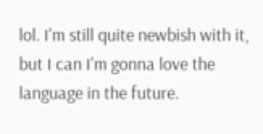lol. I'm still quite newbish with it, but I can I'm gonna love the language in the future.